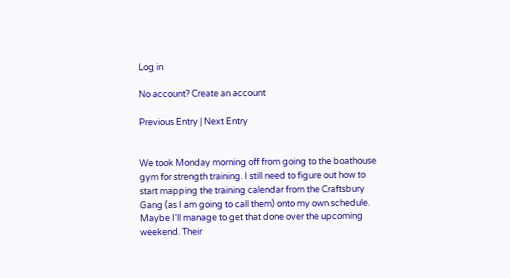Log in

No account? Create an account

Previous Entry | Next Entry


We took Monday morning off from going to the boathouse gym for strength training. I still need to figure out how to start mapping the training calendar from the Craftsbury Gang (as I am going to call them) onto my own schedule. Maybe I'll manage to get that done over the upcoming weekend. Their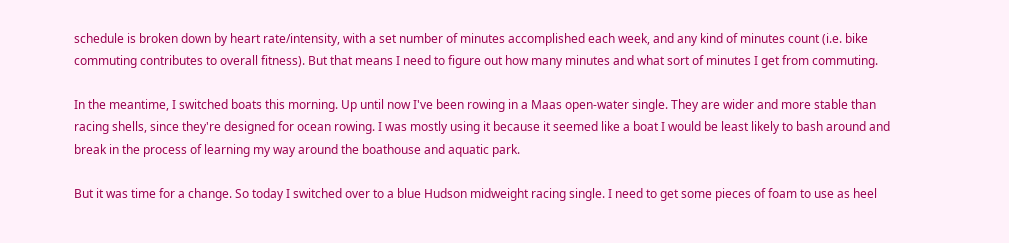schedule is broken down by heart rate/intensity, with a set number of minutes accomplished each week, and any kind of minutes count (i.e. bike commuting contributes to overall fitness). But that means I need to figure out how many minutes and what sort of minutes I get from commuting.

In the meantime, I switched boats this morning. Up until now I've been rowing in a Maas open-water single. They are wider and more stable than racing shells, since they're designed for ocean rowing. I was mostly using it because it seemed like a boat I would be least likely to bash around and break in the process of learning my way around the boathouse and aquatic park.

But it was time for a change. So today I switched over to a blue Hudson midweight racing single. I need to get some pieces of foam to use as heel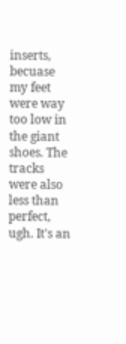inserts, becuase my feet were way too low in the giant shoes. The tracks were also less than perfect, ugh. It's an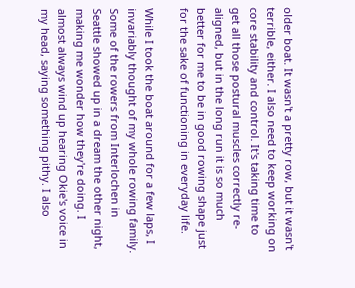older boat. It wasn't a pretty row, but it wasn't terrible, either. I also need to keep working on core stability and control. It's taking time to get all those postural muscles correctly re-aligned, but in the long run it is so much better for me to be in good rowing shape just for the sake of functioning in everyday life.

While I took the boat around for a few laps, I invariably thought of my whole rowing family. Some of the rowers from Interlochen in Seattle showed up in a dream the other night, making me wonder how they're doing. I almost always wind up hearing Okie's voice in my head, saying something pithy. I also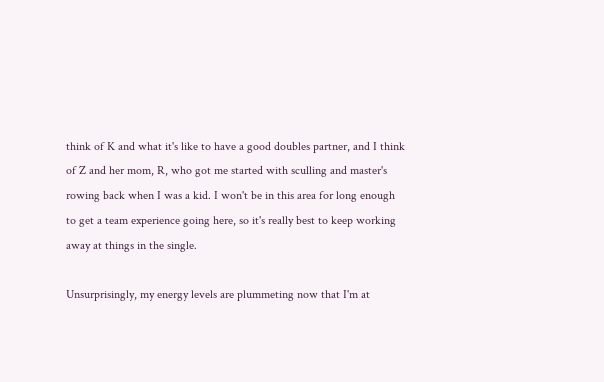think of K and what it's like to have a good doubles partner, and I think of Z and her mom, R, who got me started with sculling and master's rowing back when I was a kid. I won't be in this area for long enough to get a team experience going here, so it's really best to keep working away at things in the single.

Unsurprisingly, my energy levels are plummeting now that I'm at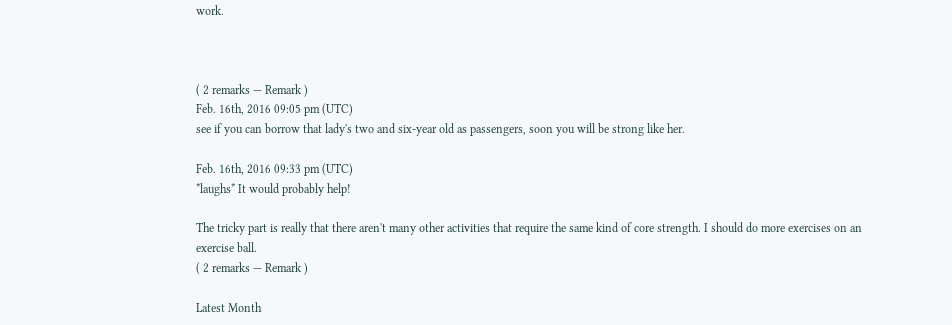work.



( 2 remarks — Remark )
Feb. 16th, 2016 09:05 pm (UTC)
see if you can borrow that lady's two and six-year old as passengers, soon you will be strong like her.

Feb. 16th, 2016 09:33 pm (UTC)
*laughs* It would probably help!

The tricky part is really that there aren't many other activities that require the same kind of core strength. I should do more exercises on an exercise ball.
( 2 remarks — Remark )

Latest Month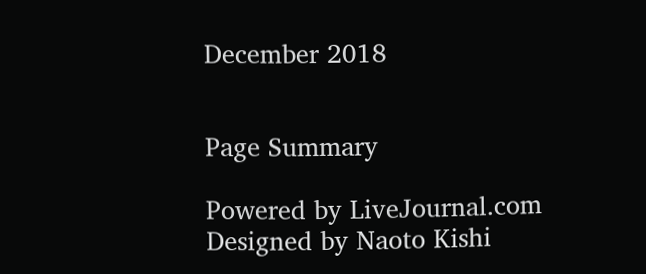December 2018


Page Summary

Powered by LiveJournal.com
Designed by Naoto Kishi